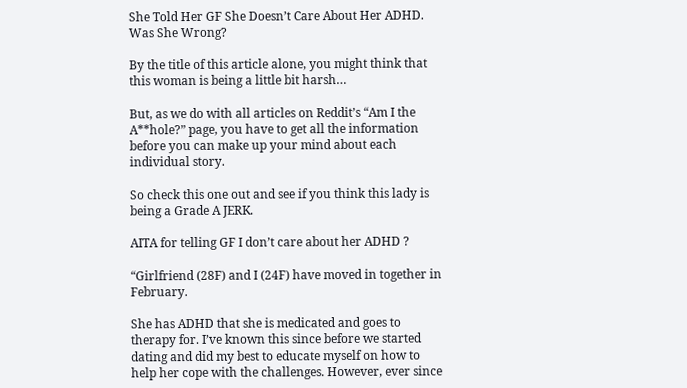She Told Her GF She Doesn’t Care About Her ADHD. Was She Wrong?

By the title of this article alone, you might think that this woman is being a little bit harsh…

But, as we do with all articles on Reddit’s “Am I the A**hole?” page, you have to get all the information before you can make up your mind about each individual story.

So check this one out and see if you think this lady is being a Grade A JERK.

AITA for telling GF I don’t care about her ADHD ?

“Girlfriend (28F) and I (24F) have moved in together in February.

She has ADHD that she is medicated and goes to therapy for. I’ve known this since before we started dating and did my best to educate myself on how to help her cope with the challenges. However, ever since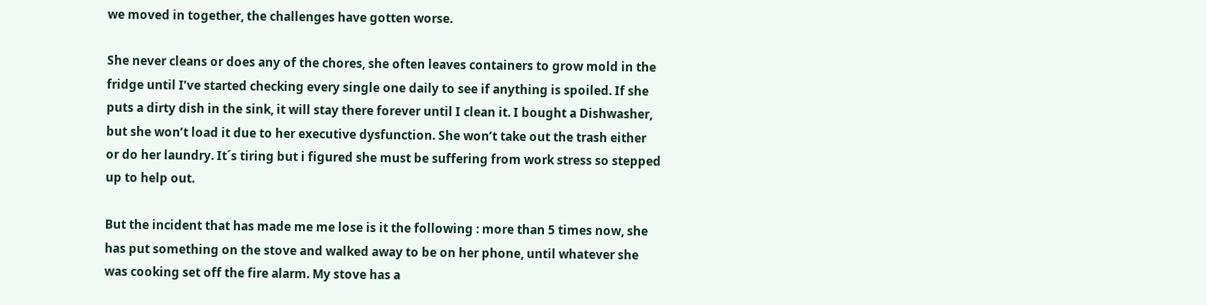we moved in together, the challenges have gotten worse.

She never cleans or does any of the chores, she often leaves containers to grow mold in the fridge until I’ve started checking every single one daily to see if anything is spoiled. If she puts a dirty dish in the sink, it will stay there forever until I clean it. I bought a Dishwasher, but she won’t load it due to her executive dysfunction. She won’t take out the trash either or do her laundry. It´s tiring but i figured she must be suffering from work stress so stepped up to help out.

But the incident that has made me me lose is it the following : more than 5 times now, she has put something on the stove and walked away to be on her phone, until whatever she was cooking set off the fire alarm. My stove has a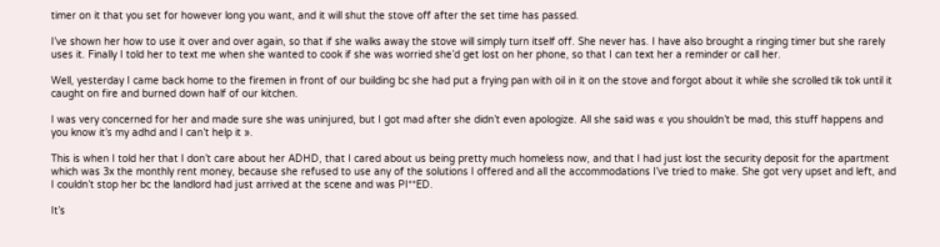timer on it that you set for however long you want, and it will shut the stove off after the set time has passed.

I’ve shown her how to use it over and over again, so that if she walks away the stove will simply turn itself off. She never has. I have also brought a ringing timer but she rarely uses it. Finally I told her to text me when she wanted to cook if she was worried she’d get lost on her phone, so that I can text her a reminder or call her.

Well, yesterday I came back home to the firemen in front of our building bc she had put a frying pan with oil in it on the stove and forgot about it while she scrolled tik tok until it caught on fire and burned down half of our kitchen.

I was very concerned for her and made sure she was uninjured, but I got mad after she didn’t even apologize. All she said was « you shouldn’t be mad, this stuff happens and you know it’s my adhd and I can’t help it ».

This is when I told her that I don’t care about her ADHD, that I cared about us being pretty much homeless now, and that I had just lost the security deposit for the apartment which was 3x the monthly rent money, because she refused to use any of the solutions I offered and all the accommodations I’ve tried to make. She got very upset and left, and I couldn’t stop her bc the landlord had just arrived at the scene and was PI**ED.

It’s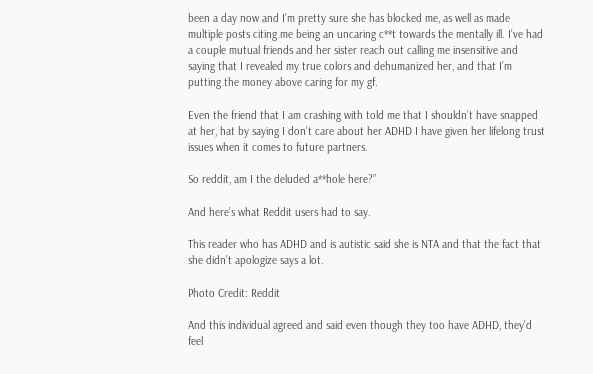been a day now and I’m pretty sure she has blocked me, as well as made multiple posts citing me being an uncaring c**t towards the mentally ill. I’ve had a couple mutual friends and her sister reach out calling me insensitive and saying that I revealed my true colors and dehumanized her, and that I’m putting the money above caring for my gf.

Even the friend that I am crashing with told me that I shouldn’t have snapped at her, hat by saying I don’t care about her ADHD I have given her lifelong trust issues when it comes to future partners.

So reddit, am I the deluded a**hole here?”

And here’s what Reddit users had to say.

This reader who has ADHD and is autistic said she is NTA and that the fact that she didn’t apologize says a lot.

Photo Credit: Reddit

And this individual agreed and said even though they too have ADHD, they’d feel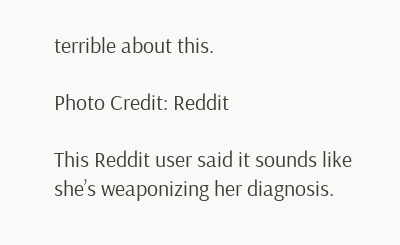terrible about this.

Photo Credit: Reddit

This Reddit user said it sounds like she’s weaponizing her diagnosis.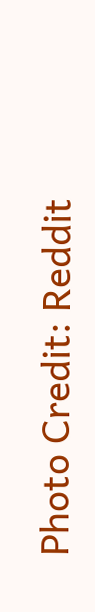Photo Credit: Reddit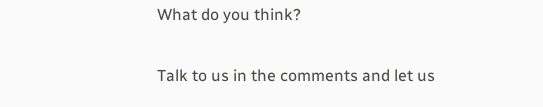What do you think?

Talk to us in the comments and let us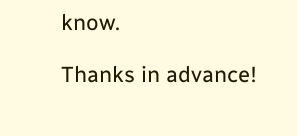know.

Thanks in advance!